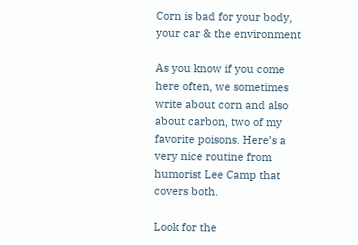Corn is bad for your body, your car & the environment

As you know if you come here often, we sometimes write about corn and also about carbon, two of my favorite poisons. Here’s a very nice routine from humorist Lee Camp that covers both.

Look for the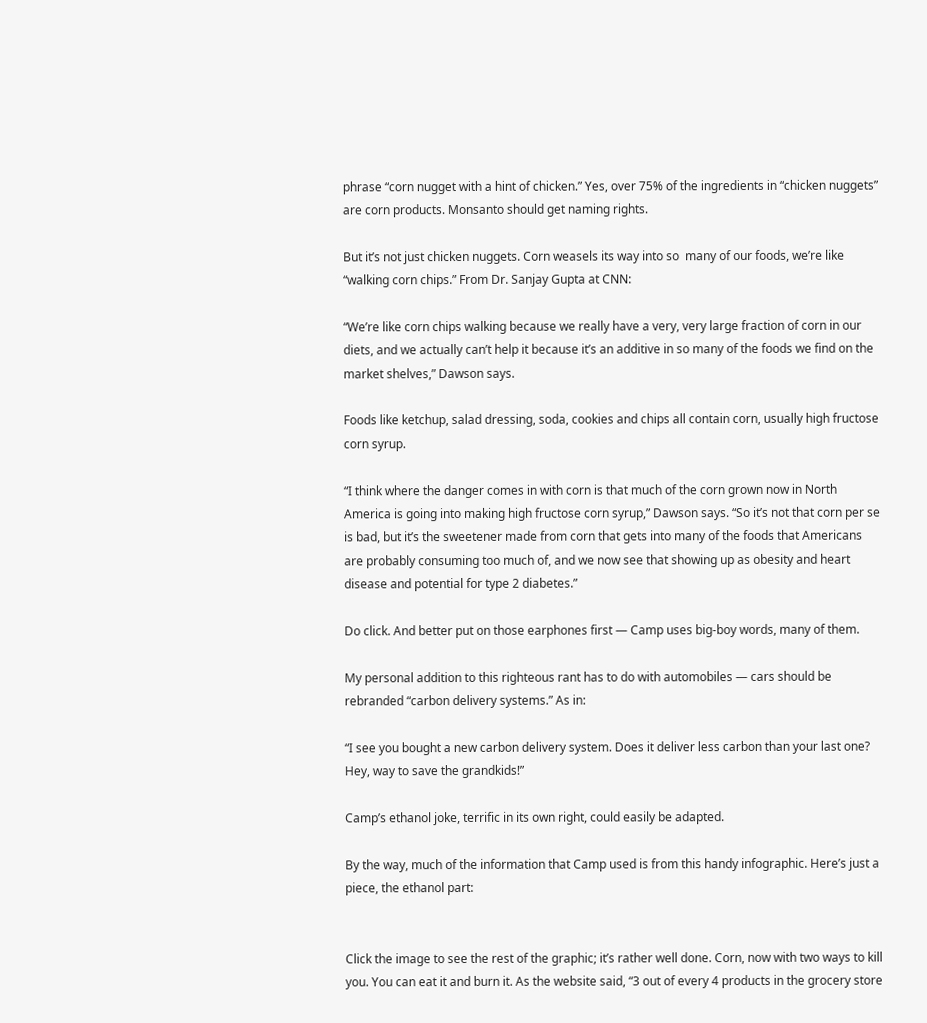phrase “corn nugget with a hint of chicken.” Yes, over 75% of the ingredients in “chicken nuggets” are corn products. Monsanto should get naming rights.

But it’s not just chicken nuggets. Corn weasels its way into so  many of our foods, we’re like “walking corn chips.” From Dr. Sanjay Gupta at CNN:

“We’re like corn chips walking because we really have a very, very large fraction of corn in our diets, and we actually can’t help it because it’s an additive in so many of the foods we find on the market shelves,” Dawson says.

Foods like ketchup, salad dressing, soda, cookies and chips all contain corn, usually high fructose corn syrup.

“I think where the danger comes in with corn is that much of the corn grown now in North America is going into making high fructose corn syrup,” Dawson says. “So it’s not that corn per se is bad, but it’s the sweetener made from corn that gets into many of the foods that Americans are probably consuming too much of, and we now see that showing up as obesity and heart disease and potential for type 2 diabetes.”

Do click. And better put on those earphones first — Camp uses big-boy words, many of them.

My personal addition to this righteous rant has to do with automobiles — cars should be rebranded “carbon delivery systems.” As in:

“I see you bought a new carbon delivery system. Does it deliver less carbon than your last one? Hey, way to save the grandkids!”

Camp’s ethanol joke, terrific in its own right, could easily be adapted.

By the way, much of the information that Camp used is from this handy infographic. Here’s just a piece, the ethanol part:


Click the image to see the rest of the graphic; it’s rather well done. Corn, now with two ways to kill you. You can eat it and burn it. As the website said, “3 out of every 4 products in the grocery store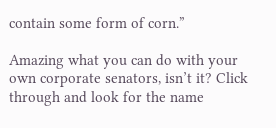contain some form of corn.”

Amazing what you can do with your own corporate senators, isn’t it? Click through and look for the name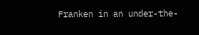Franken in an under-the-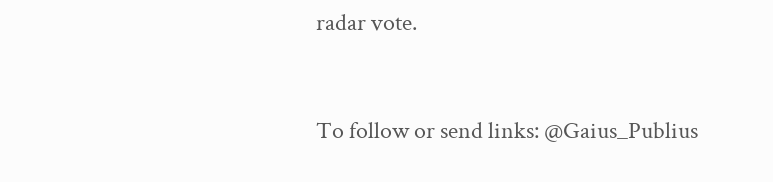radar vote.


To follow or send links: @Gaius_Publius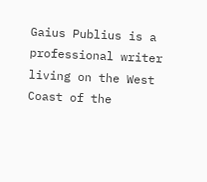Gaius Publius is a professional writer living on the West Coast of the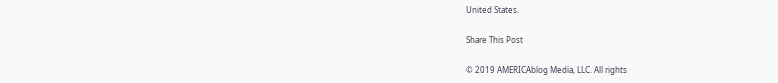United States.

Share This Post

© 2019 AMERICAblog Media, LLC. All rights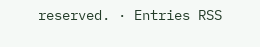reserved. · Entries RSS